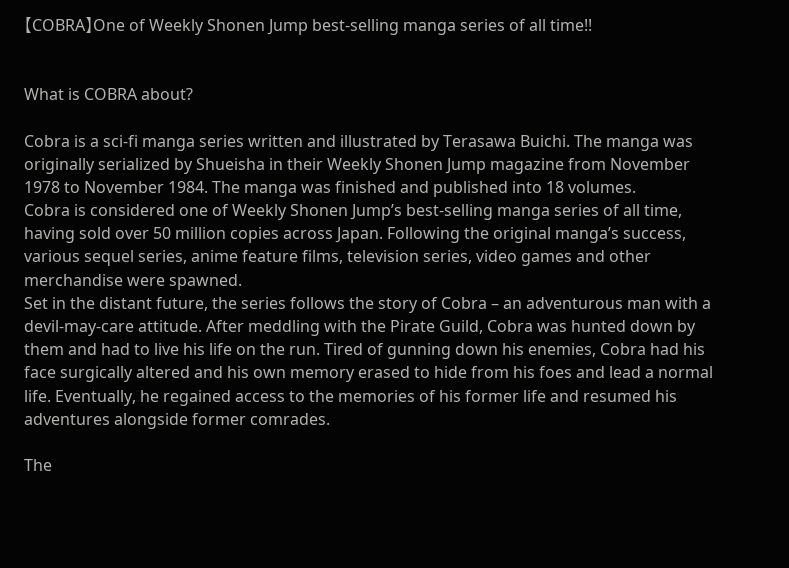【COBRA】One of Weekly Shonen Jump best-selling manga series of all time!!


What is COBRA about?

Cobra is a sci-fi manga series written and illustrated by Terasawa Buichi. The manga was originally serialized by Shueisha in their Weekly Shonen Jump magazine from November 1978 to November 1984. The manga was finished and published into 18 volumes.
Cobra is considered one of Weekly Shonen Jump’s best-selling manga series of all time, having sold over 50 million copies across Japan. Following the original manga’s success, various sequel series, anime feature films, television series, video games and other merchandise were spawned.
Set in the distant future, the series follows the story of Cobra – an adventurous man with a devil-may-care attitude. After meddling with the Pirate Guild, Cobra was hunted down by them and had to live his life on the run. Tired of gunning down his enemies, Cobra had his face surgically altered and his own memory erased to hide from his foes and lead a normal life. Eventually, he regained access to the memories of his former life and resumed his adventures alongside former comrades.

The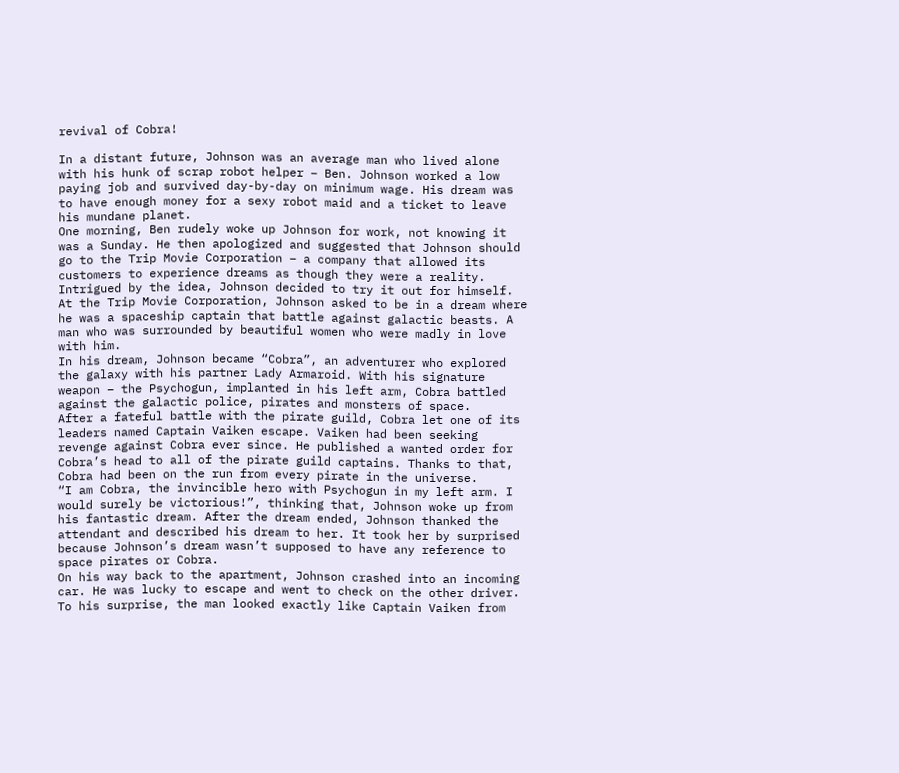revival of Cobra!

In a distant future, Johnson was an average man who lived alone with his hunk of scrap robot helper – Ben. Johnson worked a low paying job and survived day-by-day on minimum wage. His dream was to have enough money for a sexy robot maid and a ticket to leave his mundane planet.
One morning, Ben rudely woke up Johnson for work, not knowing it was a Sunday. He then apologized and suggested that Johnson should go to the Trip Movie Corporation – a company that allowed its customers to experience dreams as though they were a reality. Intrigued by the idea, Johnson decided to try it out for himself.
At the Trip Movie Corporation, Johnson asked to be in a dream where he was a spaceship captain that battle against galactic beasts. A man who was surrounded by beautiful women who were madly in love with him.
In his dream, Johnson became “Cobra”, an adventurer who explored the galaxy with his partner Lady Armaroid. With his signature weapon – the Psychogun, implanted in his left arm, Cobra battled against the galactic police, pirates and monsters of space.
After a fateful battle with the pirate guild, Cobra let one of its leaders named Captain Vaiken escape. Vaiken had been seeking revenge against Cobra ever since. He published a wanted order for Cobra’s head to all of the pirate guild captains. Thanks to that, Cobra had been on the run from every pirate in the universe.
“I am Cobra, the invincible hero with Psychogun in my left arm. I would surely be victorious!”, thinking that, Johnson woke up from his fantastic dream. After the dream ended, Johnson thanked the attendant and described his dream to her. It took her by surprised because Johnson’s dream wasn’t supposed to have any reference to space pirates or Cobra.
On his way back to the apartment, Johnson crashed into an incoming car. He was lucky to escape and went to check on the other driver. To his surprise, the man looked exactly like Captain Vaiken from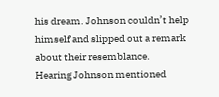his dream. Johnson couldn’t help himself and slipped out a remark about their resemblance.
Hearing Johnson mentioned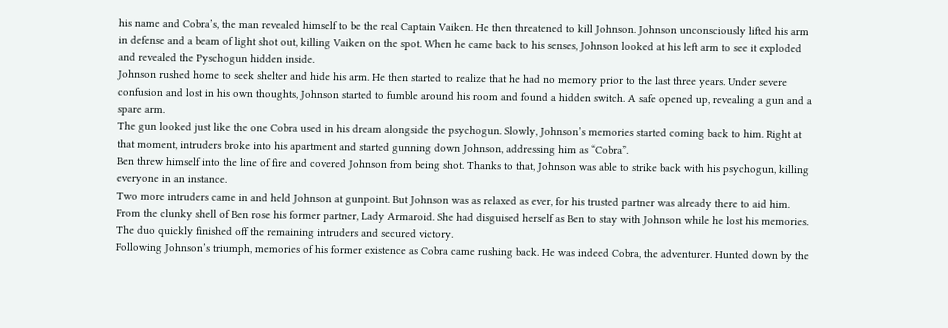his name and Cobra’s, the man revealed himself to be the real Captain Vaiken. He then threatened to kill Johnson. Johnson unconsciously lifted his arm in defense and a beam of light shot out, killing Vaiken on the spot. When he came back to his senses, Johnson looked at his left arm to see it exploded and revealed the Pyschogun hidden inside.
Johnson rushed home to seek shelter and hide his arm. He then started to realize that he had no memory prior to the last three years. Under severe confusion and lost in his own thoughts, Johnson started to fumble around his room and found a hidden switch. A safe opened up, revealing a gun and a spare arm.
The gun looked just like the one Cobra used in his dream alongside the psychogun. Slowly, Johnson’s memories started coming back to him. Right at that moment, intruders broke into his apartment and started gunning down Johnson, addressing him as “Cobra”.
Ben threw himself into the line of fire and covered Johnson from being shot. Thanks to that, Johnson was able to strike back with his psychogun, killing everyone in an instance.
Two more intruders came in and held Johnson at gunpoint. But Johnson was as relaxed as ever, for his trusted partner was already there to aid him. From the clunky shell of Ben rose his former partner, Lady Armaroid. She had disguised herself as Ben to stay with Johnson while he lost his memories. The duo quickly finished off the remaining intruders and secured victory.
Following Johnson’s triumph, memories of his former existence as Cobra came rushing back. He was indeed Cobra, the adventurer. Hunted down by the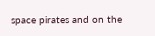space pirates and on the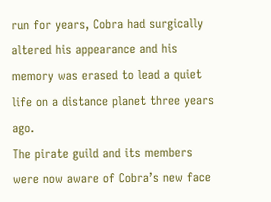run for years, Cobra had surgically altered his appearance and his memory was erased to lead a quiet life on a distance planet three years ago.
The pirate guild and its members were now aware of Cobra’s new face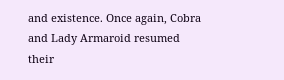and existence. Once again, Cobra and Lady Armaroid resumed their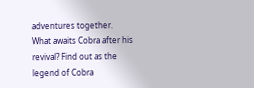adventures together.
What awaits Cobra after his revival? Find out as the legend of Cobra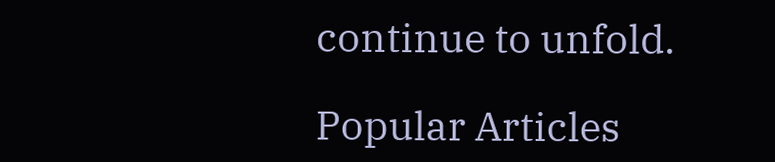continue to unfold.

Popular Articles